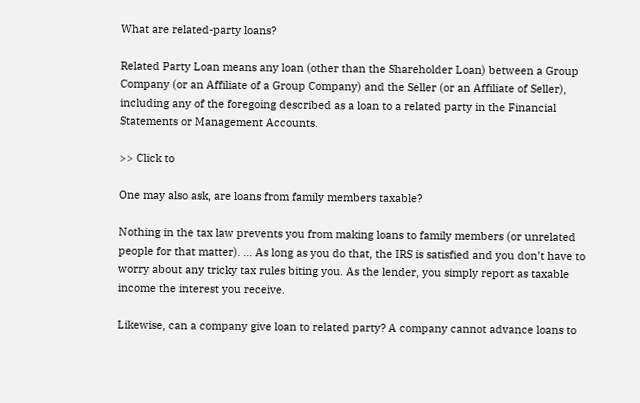What are related-party loans?

Related Party Loan means any loan (other than the Shareholder Loan) between a Group Company (or an Affiliate of a Group Company) and the Seller (or an Affiliate of Seller), including any of the foregoing described as a loan to a related party in the Financial Statements or Management Accounts.

>> Click to

One may also ask, are loans from family members taxable?

Nothing in the tax law prevents you from making loans to family members (or unrelated people for that matter). … As long as you do that, the IRS is satisfied and you don’t have to worry about any tricky tax rules biting you. As the lender, you simply report as taxable income the interest you receive.

Likewise, can a company give loan to related party? A company cannot advance loans to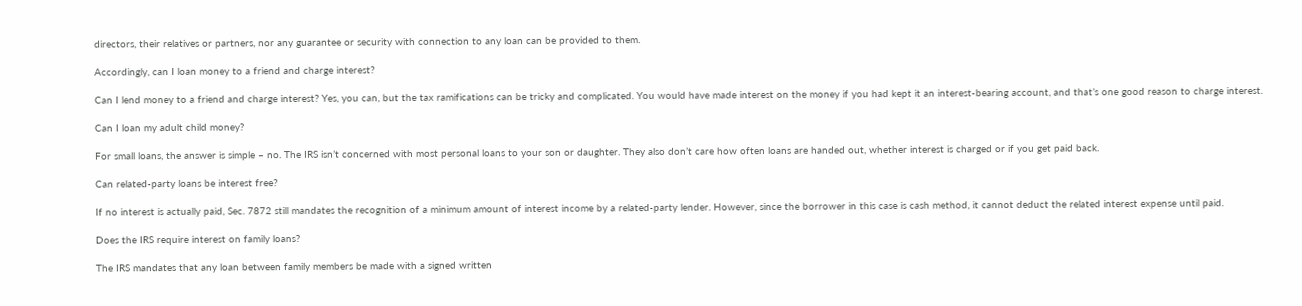directors, their relatives or partners, nor any guarantee or security with connection to any loan can be provided to them.

Accordingly, can I loan money to a friend and charge interest?

Can I lend money to a friend and charge interest? Yes, you can, but the tax ramifications can be tricky and complicated. You would have made interest on the money if you had kept it an interest-bearing account, and that’s one good reason to charge interest.

Can I loan my adult child money?

For small loans, the answer is simple – no. The IRS isn’t concerned with most personal loans to your son or daughter. They also don’t care how often loans are handed out, whether interest is charged or if you get paid back.

Can related-party loans be interest free?

If no interest is actually paid, Sec. 7872 still mandates the recognition of a minimum amount of interest income by a related-party lender. However, since the borrower in this case is cash method, it cannot deduct the related interest expense until paid.

Does the IRS require interest on family loans?

The IRS mandates that any loan between family members be made with a signed written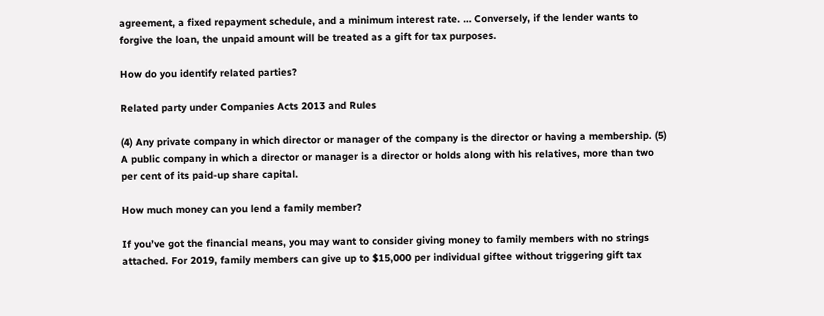agreement, a fixed repayment schedule, and a minimum interest rate. … Conversely, if the lender wants to forgive the loan, the unpaid amount will be treated as a gift for tax purposes.

How do you identify related parties?

Related party under Companies Acts 2013 and Rules

(4) Any private company in which director or manager of the company is the director or having a membership. (5) A public company in which a director or manager is a director or holds along with his relatives, more than two per cent of its paid-up share capital.

How much money can you lend a family member?

If you’ve got the financial means, you may want to consider giving money to family members with no strings attached. For 2019, family members can give up to $15,000 per individual giftee without triggering gift tax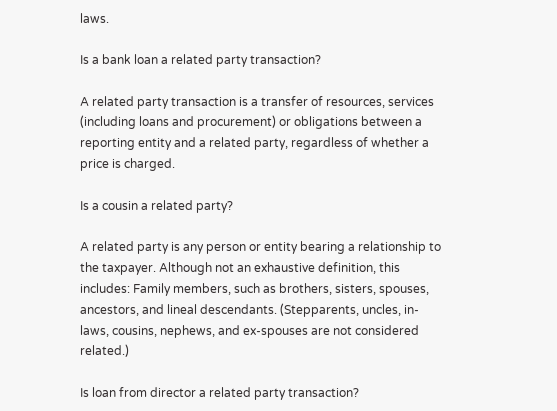laws.

Is a bank loan a related party transaction?

A related party transaction is a transfer of resources, services (including loans and procurement) or obligations between a reporting entity and a related party, regardless of whether a price is charged.

Is a cousin a related party?

A related party is any person or entity bearing a relationship to the taxpayer. Although not an exhaustive definition, this includes: Family members, such as brothers, sisters, spouses, ancestors, and lineal descendants. (Stepparents, uncles, in-laws, cousins, nephews, and ex-spouses are not considered related.)

Is loan from director a related party transaction?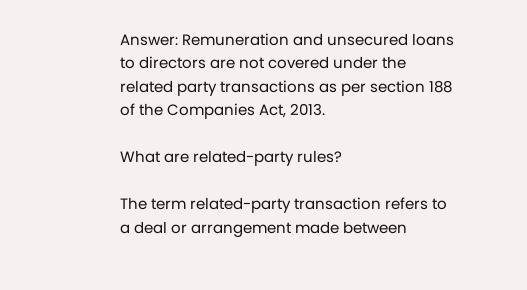Answer: Remuneration and unsecured loans to directors are not covered under the related party transactions as per section 188 of the Companies Act, 2013.

What are related-party rules?

The term related-party transaction refers to a deal or arrangement made between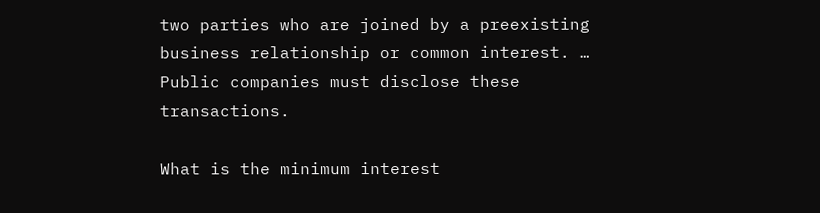two parties who are joined by a preexisting business relationship or common interest. … Public companies must disclose these transactions.

What is the minimum interest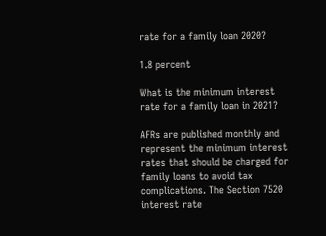rate for a family loan 2020?

1.8 percent

What is the minimum interest rate for a family loan in 2021?

AFRs are published monthly and represent the minimum interest rates that should be charged for family loans to avoid tax complications. The Section 7520 interest rate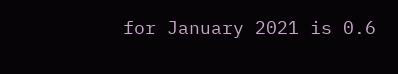for January 2021 is 0.6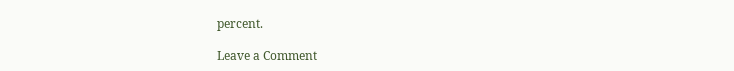percent.

Leave a Comment